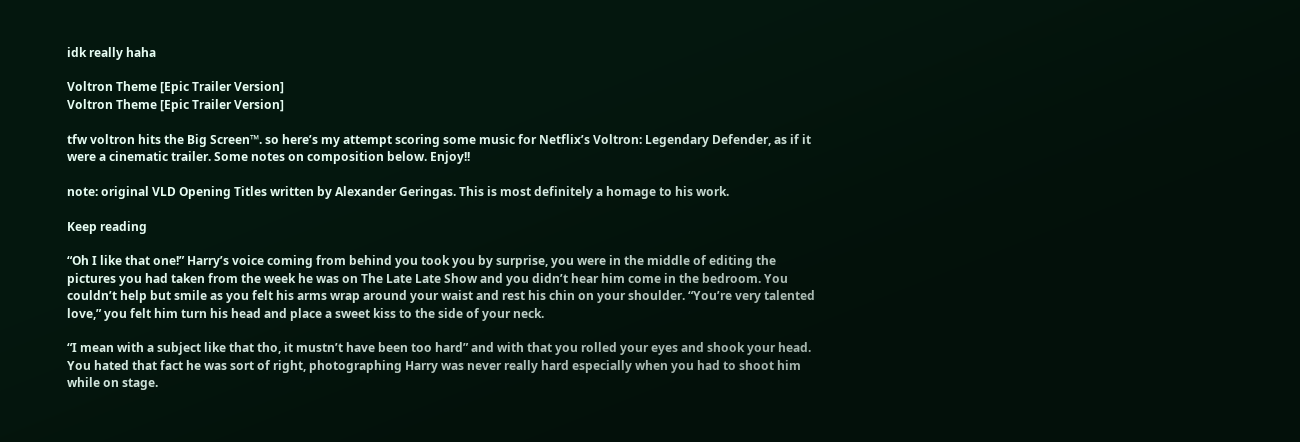idk really haha

Voltron Theme [Epic Trailer Version]
Voltron Theme [Epic Trailer Version]

tfw voltron hits the Big Screen™. so here’s my attempt scoring some music for Netflix’s Voltron: Legendary Defender, as if it were a cinematic trailer. Some notes on composition below. Enjoy!!

note: original VLD Opening Titles written by Alexander Geringas. This is most definitely a homage to his work.

Keep reading

“Oh I like that one!” Harry’s voice coming from behind you took you by surprise, you were in the middle of editing the pictures you had taken from the week he was on The Late Late Show and you didn’t hear him come in the bedroom. You couldn’t help but smile as you felt his arms wrap around your waist and rest his chin on your shoulder. “You’re very talented love,” you felt him turn his head and place a sweet kiss to the side of your neck.

“I mean with a subject like that tho, it mustn’t have been too hard” and with that you rolled your eyes and shook your head. You hated that fact he was sort of right, photographing Harry was never really hard especially when you had to shoot him while on stage.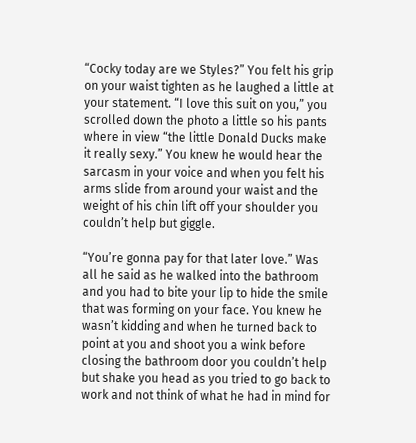“Cocky today are we Styles?” You felt his grip on your waist tighten as he laughed a little at your statement. “I love this suit on you,” you scrolled down the photo a little so his pants where in view “the little Donald Ducks make it really sexy.” You knew he would hear the sarcasm in your voice and when you felt his arms slide from around your waist and the weight of his chin lift off your shoulder you couldn’t help but giggle.

“You’re gonna pay for that later love.” Was all he said as he walked into the bathroom and you had to bite your lip to hide the smile that was forming on your face. You knew he wasn’t kidding and when he turned back to point at you and shoot you a wink before closing the bathroom door you couldn’t help but shake you head as you tried to go back to work and not think of what he had in mind for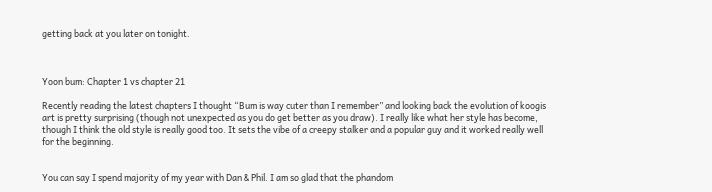getting back at you later on tonight.



Yoon bum: Chapter 1 vs chapter 21

Recently reading the latest chapters I thought “Bum is way cuter than I remember” and looking back the evolution of koogis art is pretty surprising (though not unexpected as you do get better as you draw). I really like what her style has become, though I think the old style is really good too. It sets the vibe of a creepy stalker and a popular guy and it worked really well for the beginning.


You can say I spend majority of my year with Dan & Phil. I am so glad that the phandom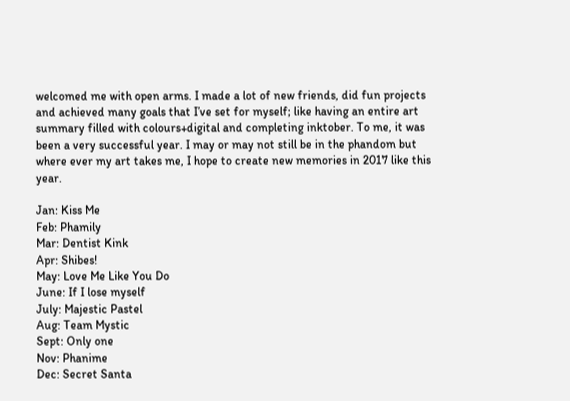welcomed me with open arms. I made a lot of new friends, did fun projects and achieved many goals that I’ve set for myself; like having an entire art summary filled with colours+digital and completing inktober. To me, it was been a very successful year. I may or may not still be in the phandom but where ever my art takes me, I hope to create new memories in 2017 like this year.

Jan: Kiss Me
Feb: Phamily
Mar: Dentist Kink
Apr: Shibes!
May: Love Me Like You Do
June: If I lose myself
July: Majestic Pastel
Aug: Team Mystic
Sept: Only one
Nov: Phanime
Dec: Secret Santa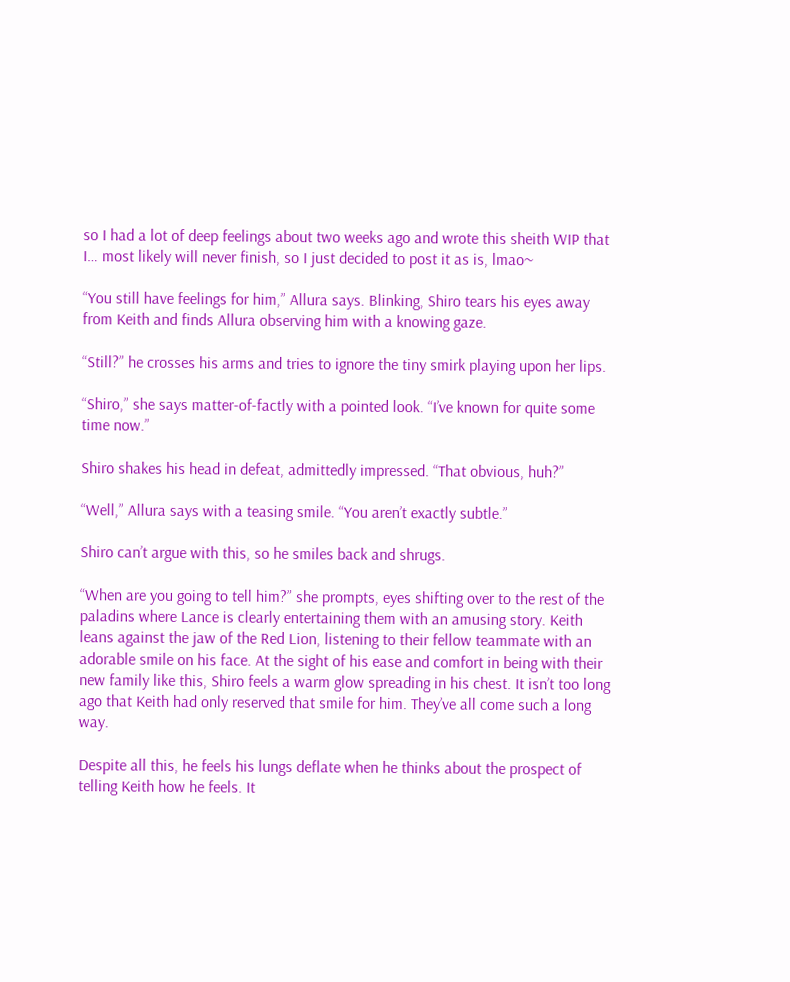so I had a lot of deep feelings about two weeks ago and wrote this sheith WIP that I… most likely will never finish, so I just decided to post it as is, lmao~

“You still have feelings for him,” Allura says. Blinking, Shiro tears his eyes away from Keith and finds Allura observing him with a knowing gaze.

“Still?” he crosses his arms and tries to ignore the tiny smirk playing upon her lips.

“Shiro,” she says matter-of-factly with a pointed look. “I’ve known for quite some time now.”

Shiro shakes his head in defeat, admittedly impressed. “That obvious, huh?”

“Well,” Allura says with a teasing smile. “You aren’t exactly subtle.”

Shiro can’t argue with this, so he smiles back and shrugs.

“When are you going to tell him?” she prompts, eyes shifting over to the rest of the paladins where Lance is clearly entertaining them with an amusing story. Keith leans against the jaw of the Red Lion, listening to their fellow teammate with an adorable smile on his face. At the sight of his ease and comfort in being with their new family like this, Shiro feels a warm glow spreading in his chest. It isn’t too long ago that Keith had only reserved that smile for him. They’ve all come such a long way.

Despite all this, he feels his lungs deflate when he thinks about the prospect of telling Keith how he feels. It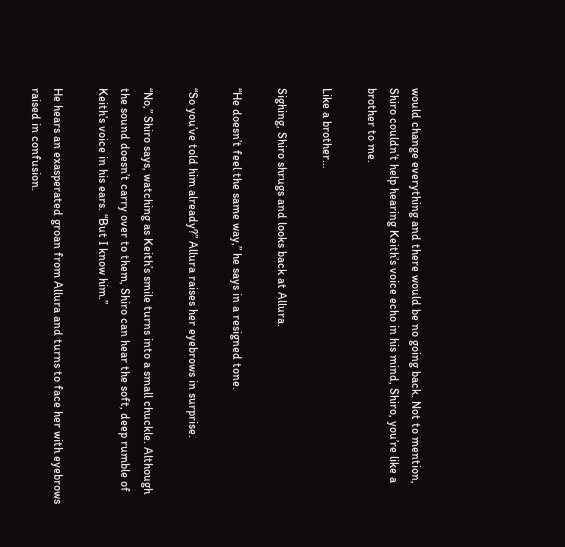would change everything and there would be no going back. Not to mention, Shiro couldn’t help hearing Keith’s voice echo in his mind, Shiro, you’re like a brother to me.

Like a brother…

Sighing, Shiro shrugs and looks back at Allura.

“He doesn’t feel the same way,” he says in a resigned tone.

“So you’ve told him already?” Allura raises her eyebrows in surprise.

“No,” Shiro says, watching as Keith’s smile turns into a small chuckle. Although the sound doesn’t carry over to them, Shiro can hear the soft, deep rumble of Keith’s voice in his ears. “But I know him.”

He hears an exasperated groan from Allura and turns to face her with eyebrows raised in confusion.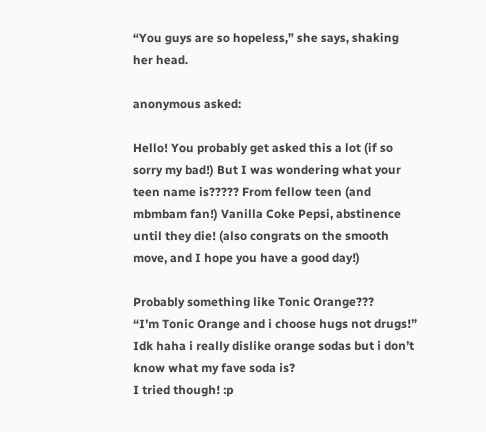“You guys are so hopeless,” she says, shaking her head.

anonymous asked:

Hello! You probably get asked this a lot (if so sorry my bad!) But I was wondering what your teen name is????? From fellow teen (and mbmbam fan!) Vanilla Coke Pepsi, abstinence until they die! (also congrats on the smooth move, and I hope you have a good day!)

Probably something like Tonic Orange???
“I’m Tonic Orange and i choose hugs not drugs!”
Idk haha i really dislike orange sodas but i don’t know what my fave soda is?
I tried though! :p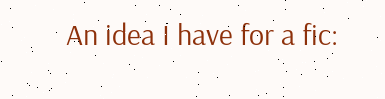An idea I have for a fic: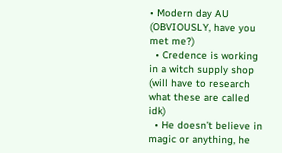• Modern day AU (OBVIOUSLY, have you met me?)
  • Credence is working in a witch supply shop (will have to research what these are called idk)
  • He doesn’t believe in magic or anything, he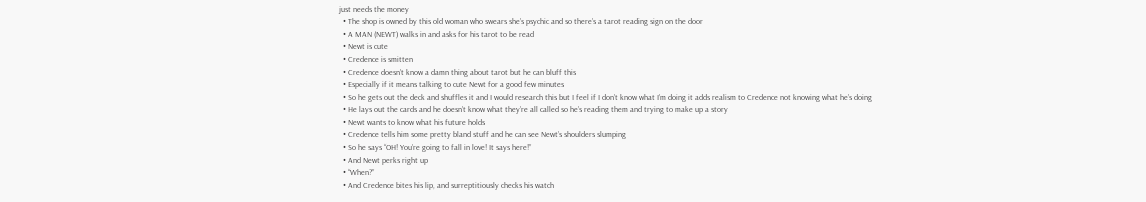just needs the money
  • The shop is owned by this old woman who swears she’s psychic and so there’s a tarot reading sign on the door
  • A MAN (NEWT) walks in and asks for his tarot to be read
  • Newt is cute
  • Credence is smitten
  • Credence doesn’t know a damn thing about tarot but he can bluff this
  • Especially if it means talking to cute Newt for a good few minutes
  • So he gets out the deck and shuffles it and I would research this but I feel if I don’t know what I’m doing it adds realism to Credence not knowing what he’s doing
  • He lays out the cards and he doesn’t know what they’re all called so he’s reading them and trying to make up a story
  • Newt wants to know what his future holds
  • Credence tells him some pretty bland stuff and he can see Newt’s shoulders slumping
  • So he says “OH! You’re going to fall in love! It says here!”
  • And Newt perks right up
  • “When?”
  • And Credence bites his lip, and surreptitiously checks his watch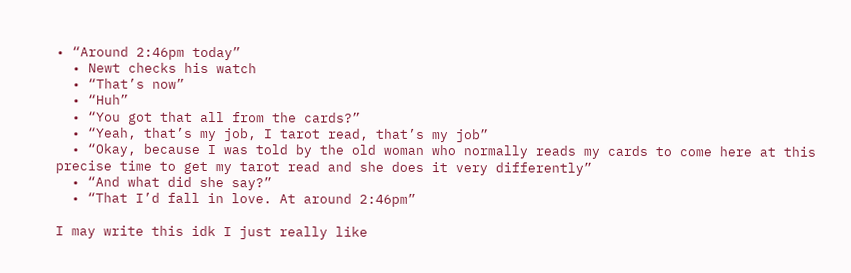• “Around 2:46pm today”
  • Newt checks his watch
  • “That’s now”
  • “Huh”
  • “You got that all from the cards?”
  • “Yeah, that’s my job, I tarot read, that’s my job”
  • “Okay, because I was told by the old woman who normally reads my cards to come here at this precise time to get my tarot read and she does it very differently”
  • “And what did she say?”
  • “That I’d fall in love. At around 2:46pm”

I may write this idk I just really like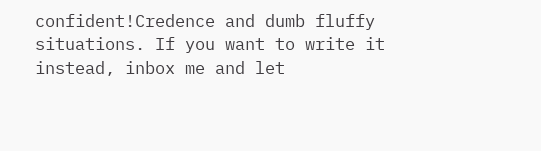confident!Credence and dumb fluffy situations. If you want to write it instead, inbox me and let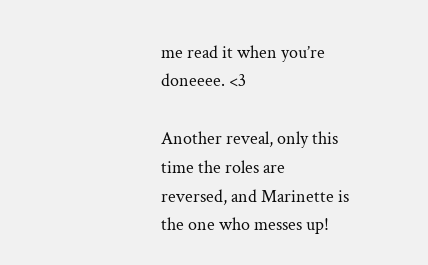me read it when you’re doneeee. <3

Another reveal, only this time the roles are reversed, and Marinette is the one who messes up!